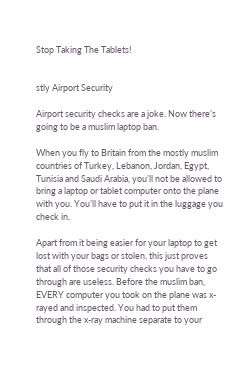Stop Taking The Tablets!


stly Airport Security

Airport security checks are a joke. Now there’s going to be a muslim laptop ban.

When you fly to Britain from the mostly muslim countries of Turkey, Lebanon, Jordan, Egypt, Tunisia and Saudi Arabia, you’ll not be allowed to bring a laptop or tablet computer onto the plane with you. You’ll have to put it in the luggage you check in.

Apart from it being easier for your laptop to get lost with your bags or stolen, this just proves that all of those security checks you have to go through are useless. Before the muslim ban, EVERY computer you took on the plane was x-rayed and inspected. You had to put them through the x-ray machine separate to your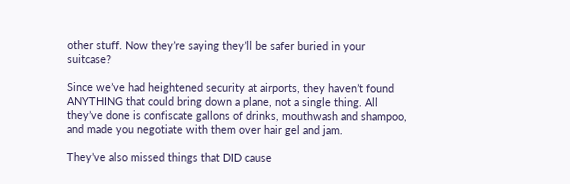other stuff. Now they’re saying they’ll be safer buried in your suitcase?

Since we’ve had heightened security at airports, they haven’t found ANYTHING that could bring down a plane, not a single thing. All they’ve done is confiscate gallons of drinks, mouthwash and shampoo, and made you negotiate with them over hair gel and jam.

They’ve also missed things that DID cause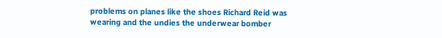problems on planes like the shoes Richard Reid was wearing and the undies the underwear bomber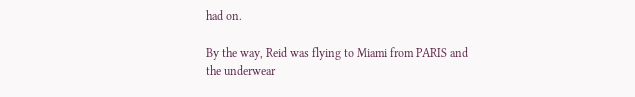had on.

By the way, Reid was flying to Miami from PARIS and the underwear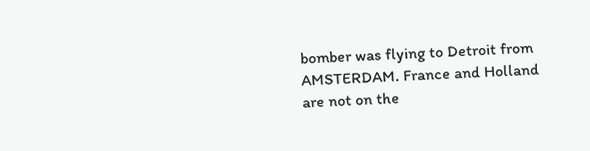bomber was flying to Detroit from AMSTERDAM. France and Holland are not on the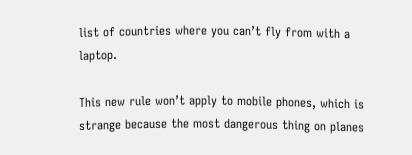list of countries where you can’t fly from with a laptop.

This new rule won’t apply to mobile phones, which is strange because the most dangerous thing on planes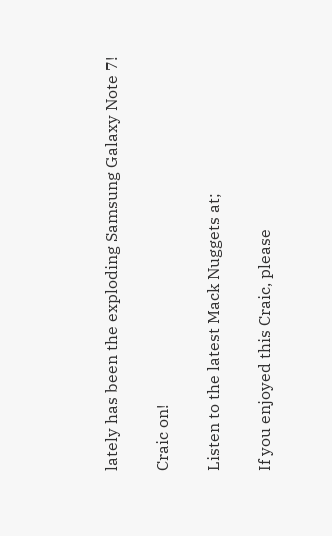lately has been the exploding Samsung Galaxy Note 7!

Craic on!

Listen to the latest Mack Nuggets at;

If you enjoyed this Craic, please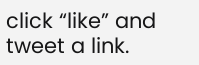click “like” and tweet a link.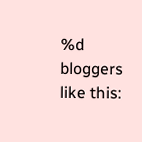%d bloggers like this: